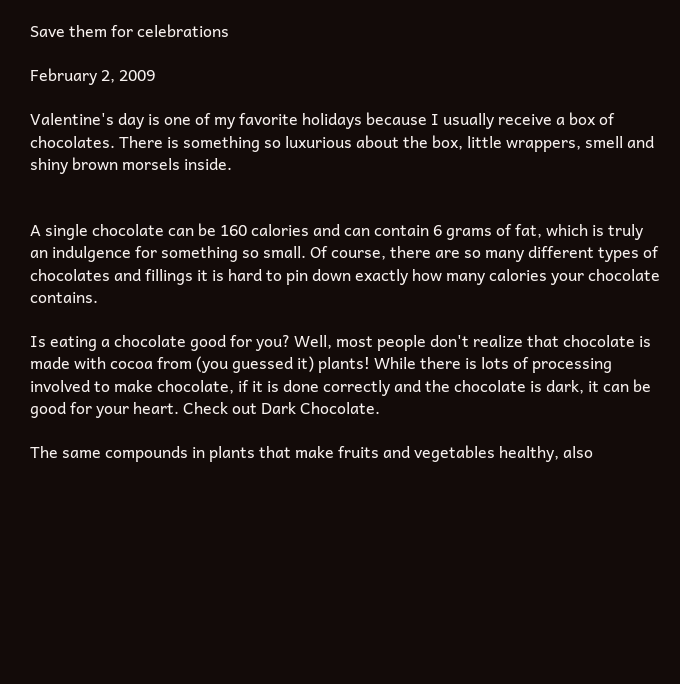Save them for celebrations

February 2, 2009

Valentine's day is one of my favorite holidays because I usually receive a box of chocolates. There is something so luxurious about the box, little wrappers, smell and shiny brown morsels inside.


A single chocolate can be 160 calories and can contain 6 grams of fat, which is truly an indulgence for something so small. Of course, there are so many different types of chocolates and fillings it is hard to pin down exactly how many calories your chocolate contains.

Is eating a chocolate good for you? Well, most people don't realize that chocolate is made with cocoa from (you guessed it) plants! While there is lots of processing involved to make chocolate, if it is done correctly and the chocolate is dark, it can be good for your heart. Check out Dark Chocolate.

The same compounds in plants that make fruits and vegetables healthy, also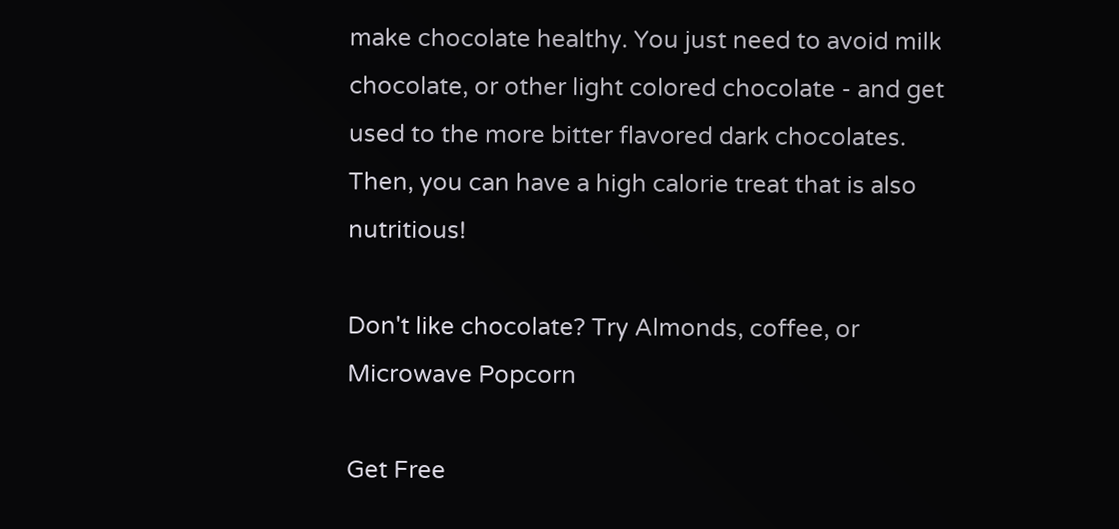make chocolate healthy. You just need to avoid milk chocolate, or other light colored chocolate - and get used to the more bitter flavored dark chocolates. Then, you can have a high calorie treat that is also nutritious!

Don't like chocolate? Try Almonds, coffee, or Microwave Popcorn

Get Free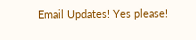Email Updates! Yes please!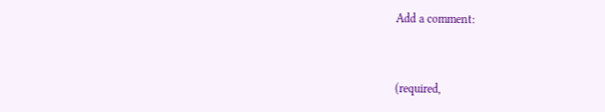Add a comment:


(required,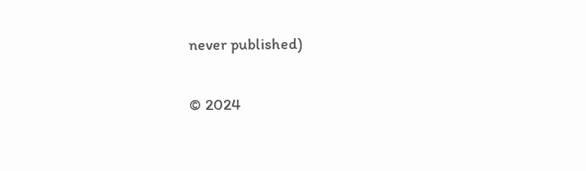never published)

© 2024